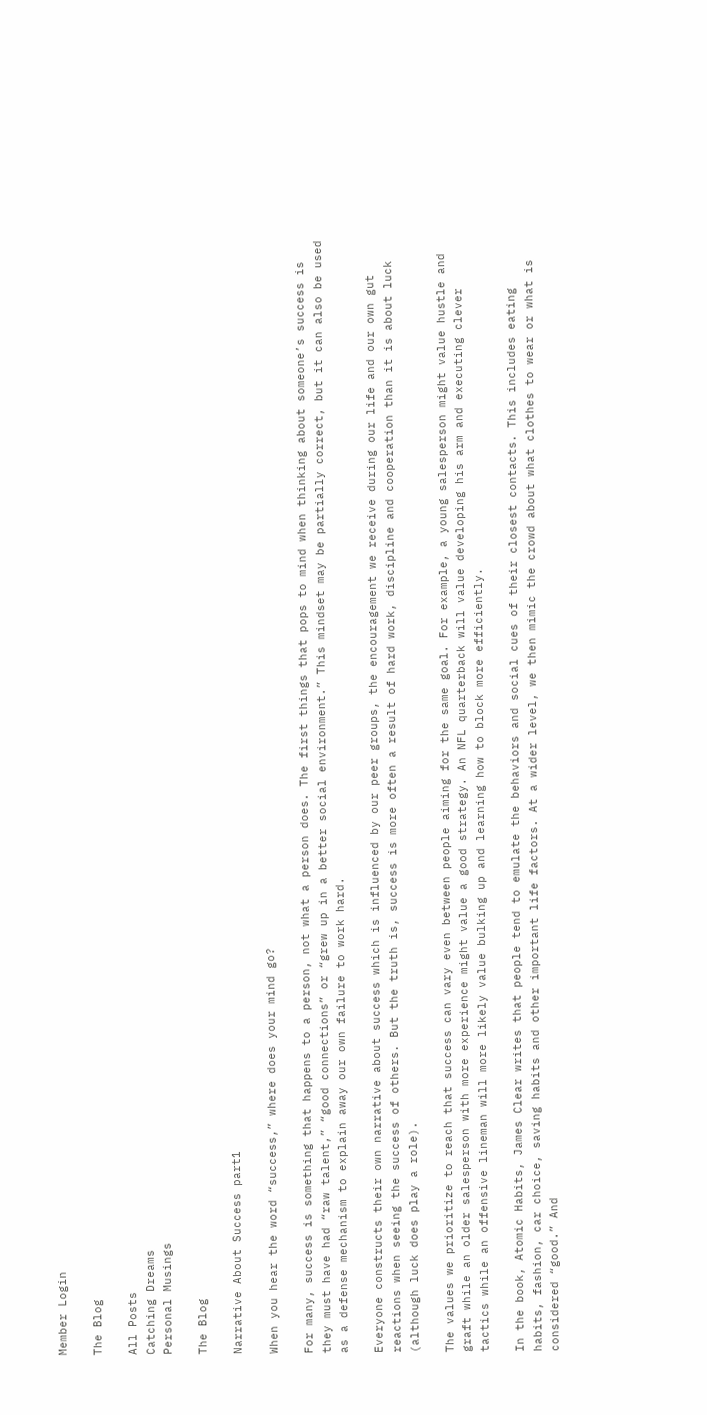Member Login

The Blog

All Posts
Catching Dreams
Personal Musings

The Blog

Narrative About Success part1

When you hear the word “success,” where does your mind go?

For many, success is something that happens to a person, not what a person does. The first things that pops to mind when thinking about someone’s success is they must have had “raw talent,” “good connections” or “grew up in a better social environment.” This mindset may be partially correct, but it can also be used as a defense mechanism to explain away our own failure to work hard.

Everyone constructs their own narrative about success which is influenced by our peer groups, the encouragement we receive during our life and our own gut reactions when seeing the success of others. But the truth is, success is more often a result of hard work, discipline and cooperation than it is about luck (although luck does play a role).

The values we prioritize to reach that success can vary even between people aiming for the same goal. For example, a young salesperson might value hustle and graft while an older salesperson with more experience might value a good strategy. An NFL quarterback will value developing his arm and executing clever tactics while an offensive lineman will more likely value bulking up and learning how to block more efficiently.

In the book, Atomic Habits, James Clear writes that people tend to emulate the behaviors and social cues of their closest contacts. This includes eating habits, fashion, car choice, saving habits and other important life factors. At a wider level, we then mimic the crowd about what clothes to wear or what is considered “good.” And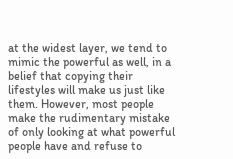at the widest layer, we tend to mimic the powerful as well, in a belief that copying their lifestyles will make us just like them. However, most people make the rudimentary mistake of only looking at what powerful people have and refuse to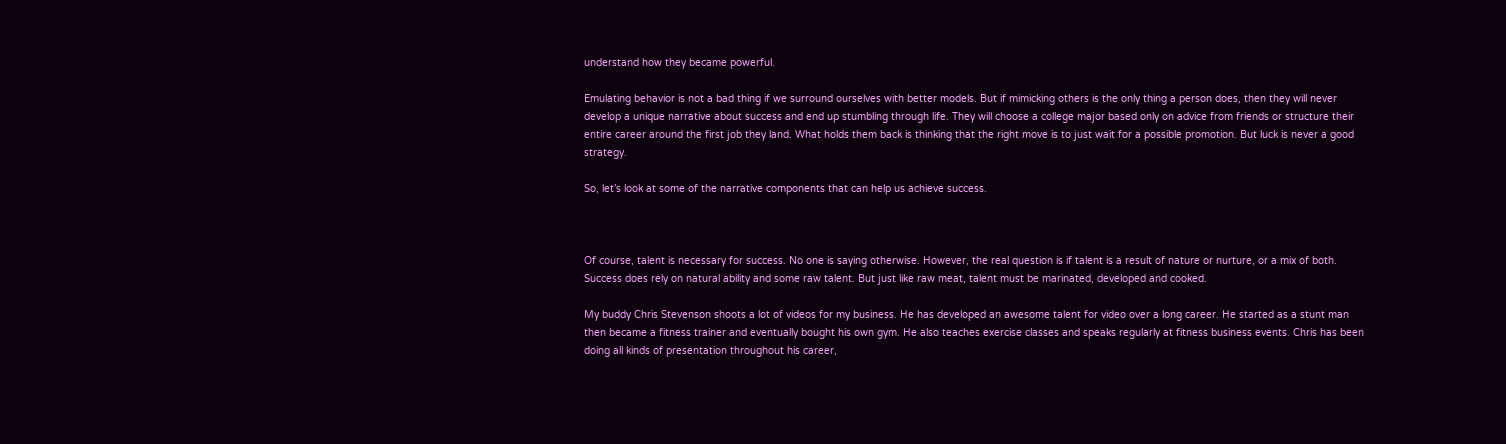understand how they became powerful.

Emulating behavior is not a bad thing if we surround ourselves with better models. But if mimicking others is the only thing a person does, then they will never develop a unique narrative about success and end up stumbling through life. They will choose a college major based only on advice from friends or structure their entire career around the first job they land. What holds them back is thinking that the right move is to just wait for a possible promotion. But luck is never a good strategy.

So, let’s look at some of the narrative components that can help us achieve success.



Of course, talent is necessary for success. No one is saying otherwise. However, the real question is if talent is a result of nature or nurture, or a mix of both. Success does rely on natural ability and some raw talent. But just like raw meat, talent must be marinated, developed and cooked.

My buddy Chris Stevenson shoots a lot of videos for my business. He has developed an awesome talent for video over a long career. He started as a stunt man then became a fitness trainer and eventually bought his own gym. He also teaches exercise classes and speaks regularly at fitness business events. Chris has been doing all kinds of presentation throughout his career,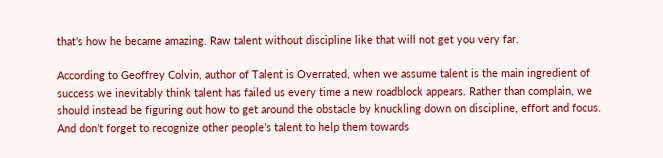that’s how he became amazing. Raw talent without discipline like that will not get you very far.

According to Geoffrey Colvin, author of Talent is Overrated, when we assume talent is the main ingredient of success we inevitably think talent has failed us every time a new roadblock appears. Rather than complain, we should instead be figuring out how to get around the obstacle by knuckling down on discipline, effort and focus. And don’t forget to recognize other people’s talent to help them towards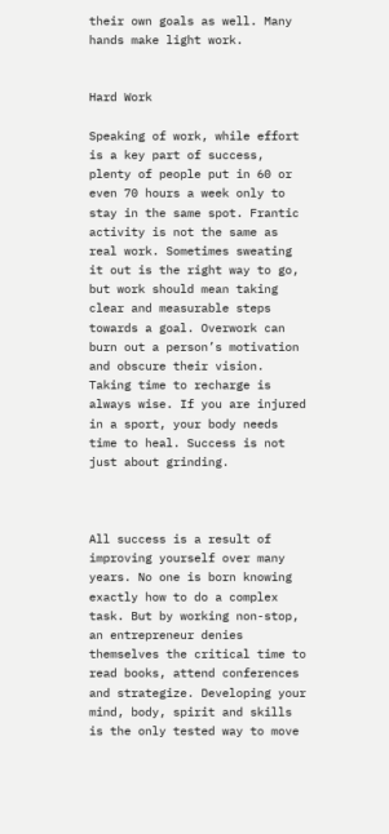their own goals as well. Many hands make light work.


Hard Work

Speaking of work, while effort is a key part of success, plenty of people put in 60 or even 70 hours a week only to stay in the same spot. Frantic activity is not the same as real work. Sometimes sweating it out is the right way to go, but work should mean taking clear and measurable steps towards a goal. Overwork can burn out a person’s motivation and obscure their vision. Taking time to recharge is always wise. If you are injured in a sport, your body needs time to heal. Success is not just about grinding.



All success is a result of improving yourself over many years. No one is born knowing exactly how to do a complex task. But by working non-stop, an entrepreneur denies themselves the critical time to read books, attend conferences and strategize. Developing your mind, body, spirit and skills is the only tested way to move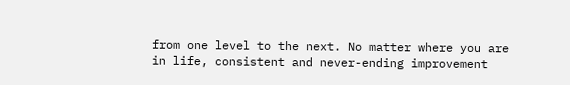from one level to the next. No matter where you are in life, consistent and never-ending improvement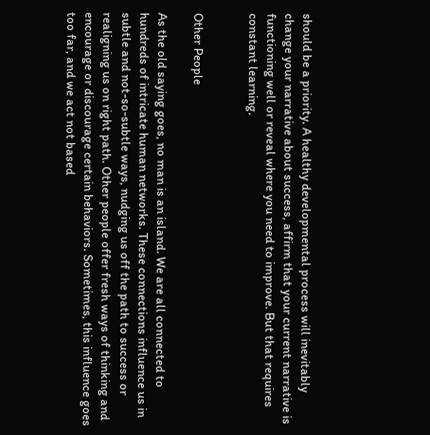should be a priority. A healthy developmental process will inevitably change your narrative about success, affirm that your current narrative is functioning well or reveal where you need to improve. But that requires constant learning.


Other People

As the old saying goes, no man is an island. We are all connected to hundreds of intricate human networks. These connections influence us in subtle and not-so-subtle ways, nudging us off the path to success or realigning us on right path. Other people offer fresh ways of thinking and encourage or discourage certain behaviors. Sometimes, this influence goes too far, and we act not based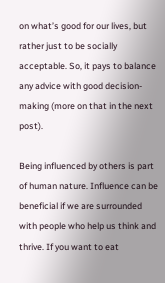on what’s good for our lives, but rather just to be socially acceptable. So, it pays to balance any advice with good decision-making (more on that in the next post).

Being influenced by others is part of human nature. Influence can be beneficial if we are surrounded with people who help us think and thrive. If you want to eat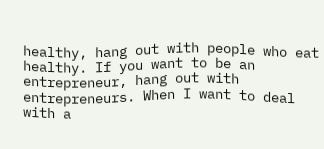healthy, hang out with people who eat healthy. If you want to be an entrepreneur, hang out with entrepreneurs. When I want to deal with a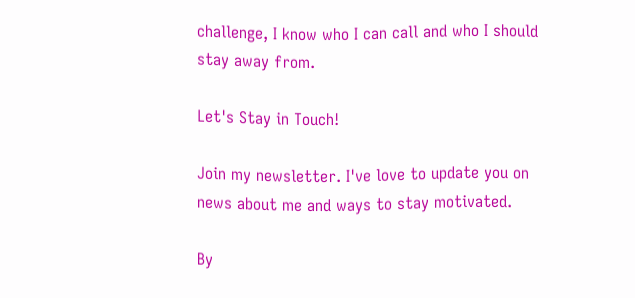challenge, I know who I can call and who I should stay away from.

Let's Stay in Touch!

Join my newsletter. I've love to update you on news about me and ways to stay motivated.

By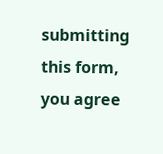submitting this form, you agree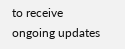to receive ongoing updates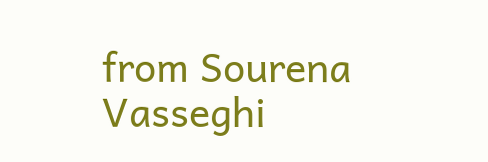from Sourena Vasseghi